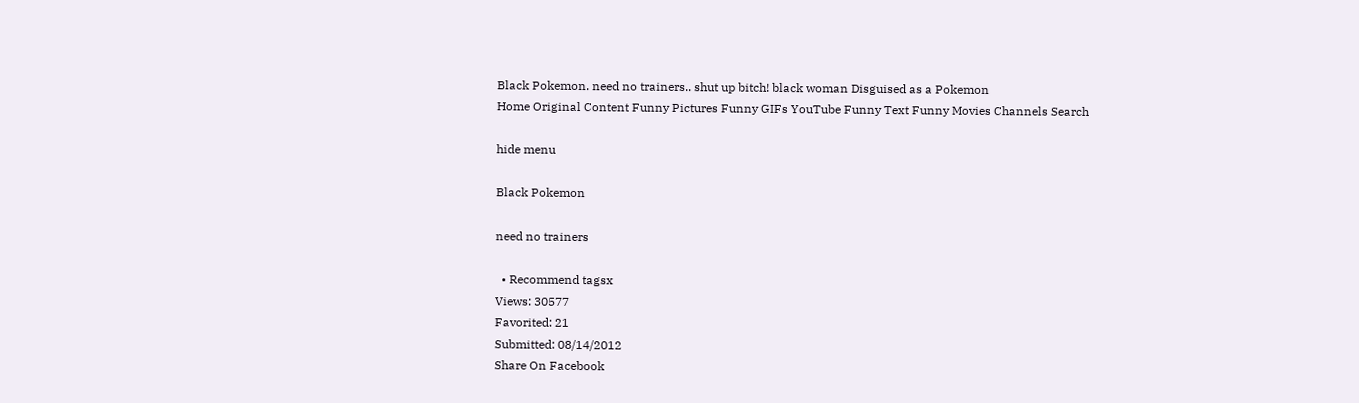Black Pokemon. need no trainers.. shut up bitch! black woman Disguised as a Pokemon
Home Original Content Funny Pictures Funny GIFs YouTube Funny Text Funny Movies Channels Search

hide menu

Black Pokemon

need no trainers

  • Recommend tagsx
Views: 30577
Favorited: 21
Submitted: 08/14/2012
Share On Facebook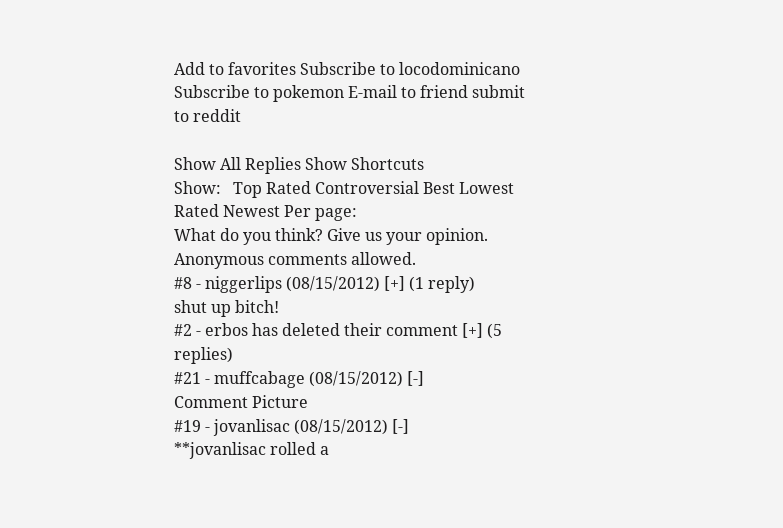Add to favorites Subscribe to locodominicano Subscribe to pokemon E-mail to friend submit to reddit

Show All Replies Show Shortcuts
Show:   Top Rated Controversial Best Lowest Rated Newest Per page:
What do you think? Give us your opinion. Anonymous comments allowed.
#8 - niggerlips (08/15/2012) [+] (1 reply)
shut up bitch!
#2 - erbos has deleted their comment [+] (5 replies)
#21 - muffcabage (08/15/2012) [-]
Comment Picture
#19 - jovanlisac (08/15/2012) [-]
**jovanlisac rolled a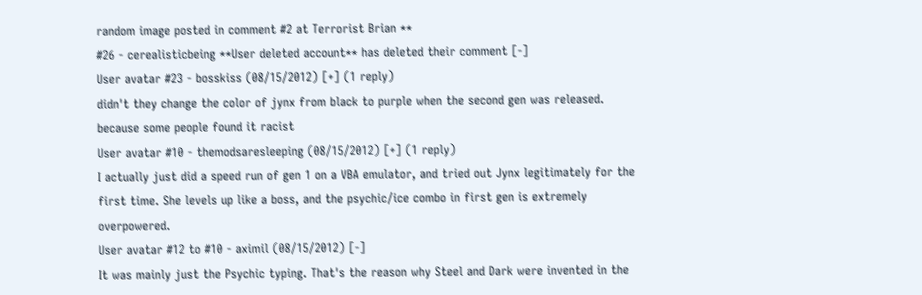random image posted in comment #2 at Terrorist Brian **
#26 - cerealisticbeing **User deleted account** has deleted their comment [-]
User avatar #23 - bosskiss (08/15/2012) [+] (1 reply)
didn't they change the color of jynx from black to purple when the second gen was released. because some people found it racist
User avatar #10 - themodsaresleeping (08/15/2012) [+] (1 reply)
I actually just did a speed run of gen 1 on a VBA emulator, and tried out Jynx legitimately for the first time. She levels up like a boss, and the psychic/ice combo in first gen is extremely overpowered.
User avatar #12 to #10 - aximil (08/15/2012) [-]
It was mainly just the Psychic typing. That's the reason why Steel and Dark were invented in the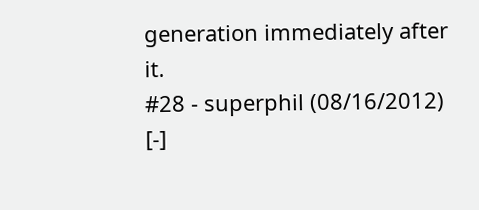generation immediately after it.
#28 - superphil (08/16/2012) [-]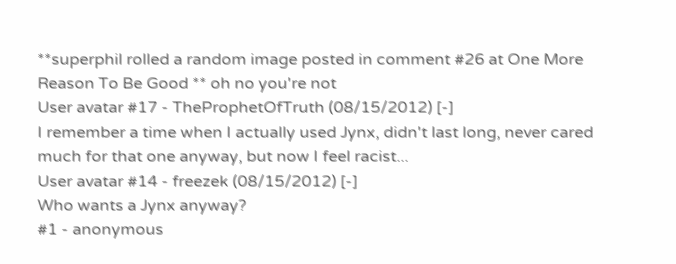**superphil rolled a random image posted in comment #26 at One More Reason To Be Good ** oh no you're not
User avatar #17 - TheProphetOfTruth (08/15/2012) [-]
I remember a time when I actually used Jynx, didn't last long, never cared much for that one anyway, but now I feel racist...
User avatar #14 - freezek (08/15/2012) [-]
Who wants a Jynx anyway?
#1 - anonymous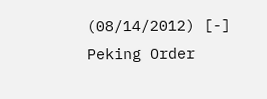(08/14/2012) [-]
Peking Order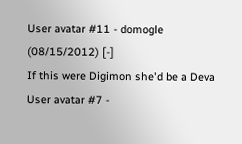User avatar #11 - domogle (08/15/2012) [-]
If this were Digimon she'd be a Deva
User avatar #7 -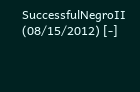SuccessfulNegroII (08/15/2012) [-]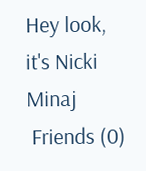Hey look, it's Nicki Minaj
 Friends (0)